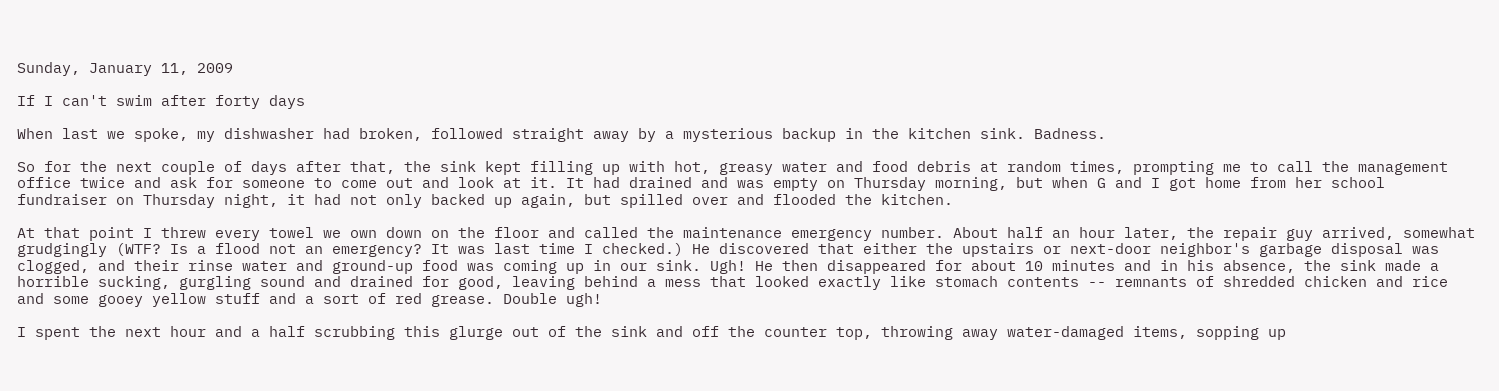Sunday, January 11, 2009

If I can't swim after forty days

When last we spoke, my dishwasher had broken, followed straight away by a mysterious backup in the kitchen sink. Badness.

So for the next couple of days after that, the sink kept filling up with hot, greasy water and food debris at random times, prompting me to call the management office twice and ask for someone to come out and look at it. It had drained and was empty on Thursday morning, but when G and I got home from her school fundraiser on Thursday night, it had not only backed up again, but spilled over and flooded the kitchen.

At that point I threw every towel we own down on the floor and called the maintenance emergency number. About half an hour later, the repair guy arrived, somewhat grudgingly (WTF? Is a flood not an emergency? It was last time I checked.) He discovered that either the upstairs or next-door neighbor's garbage disposal was clogged, and their rinse water and ground-up food was coming up in our sink. Ugh! He then disappeared for about 10 minutes and in his absence, the sink made a horrible sucking, gurgling sound and drained for good, leaving behind a mess that looked exactly like stomach contents -- remnants of shredded chicken and rice and some gooey yellow stuff and a sort of red grease. Double ugh!

I spent the next hour and a half scrubbing this glurge out of the sink and off the counter top, throwing away water-damaged items, sopping up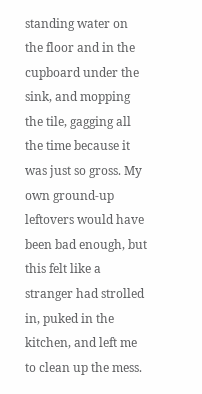standing water on the floor and in the cupboard under the sink, and mopping the tile, gagging all the time because it was just so gross. My own ground-up leftovers would have been bad enough, but this felt like a stranger had strolled in, puked in the kitchen, and left me to clean up the mess.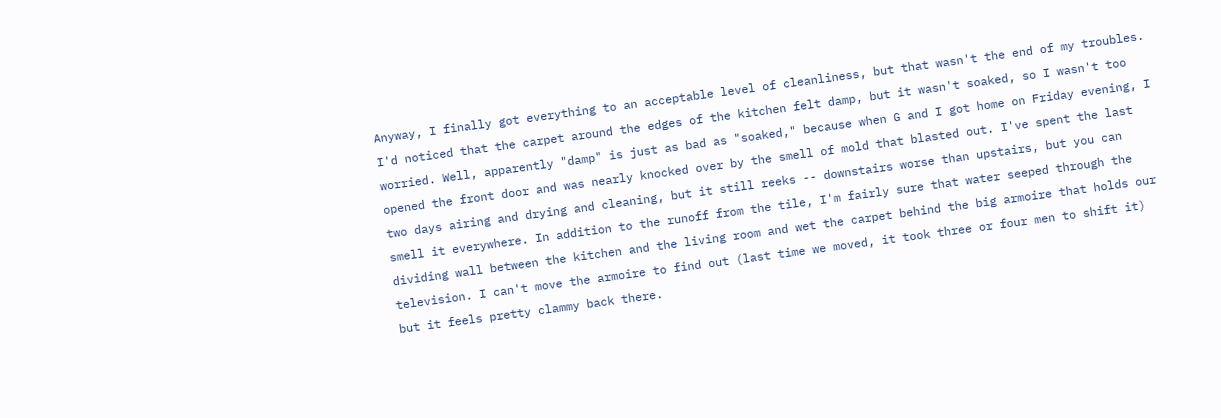Anyway, I finally got everything to an acceptable level of cleanliness, but that wasn't the end of my troubles. I'd noticed that the carpet around the edges of the kitchen felt damp, but it wasn't soaked, so I wasn't too worried. Well, apparently "damp" is just as bad as "soaked," because when G and I got home on Friday evening, I opened the front door and was nearly knocked over by the smell of mold that blasted out. I've spent the last two days airing and drying and cleaning, but it still reeks -- downstairs worse than upstairs, but you can smell it everywhere. In addition to the runoff from the tile, I'm fairly sure that water seeped through the dividing wall between the kitchen and the living room and wet the carpet behind the big armoire that holds our television. I can't move the armoire to find out (last time we moved, it took three or four men to shift it) but it feels pretty clammy back there.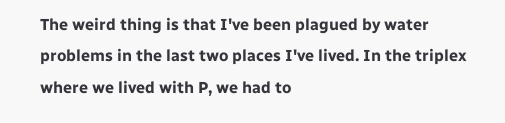The weird thing is that I've been plagued by water problems in the last two places I've lived. In the triplex where we lived with P, we had to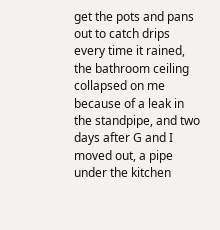get the pots and pans out to catch drips every time it rained, the bathroom ceiling collapsed on me because of a leak in the standpipe, and two days after G and I moved out, a pipe under the kitchen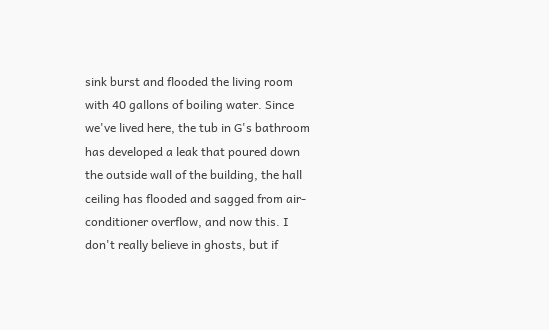sink burst and flooded the living room with 40 gallons of boiling water. Since we've lived here, the tub in G's bathroom has developed a leak that poured down the outside wall of the building, the hall ceiling has flooded and sagged from air-conditioner overflow, and now this. I don't really believe in ghosts, but if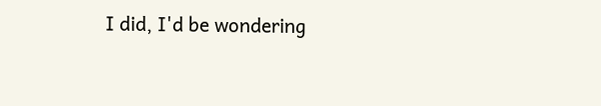I did, I'd be wondering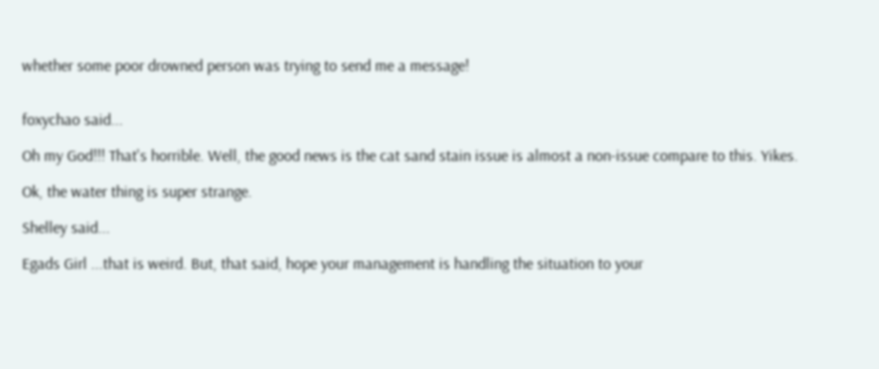whether some poor drowned person was trying to send me a message!


foxychao said...

Oh my God!!! That's horrible. Well, the good news is the cat sand stain issue is almost a non-issue compare to this. Yikes.

Ok, the water thing is super strange.

Shelley said...

Egads Girl ...that is weird. But, that said, hope your management is handling the situation to your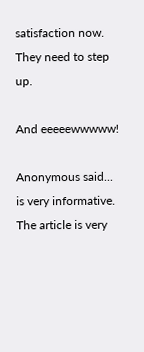satisfaction now. They need to step up.

And eeeeewwwww!

Anonymous said... is very informative. The article is very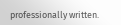professionally written.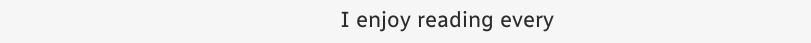I enjoy reading every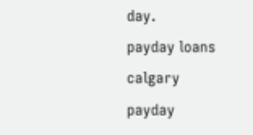day.
payday loans calgary payday